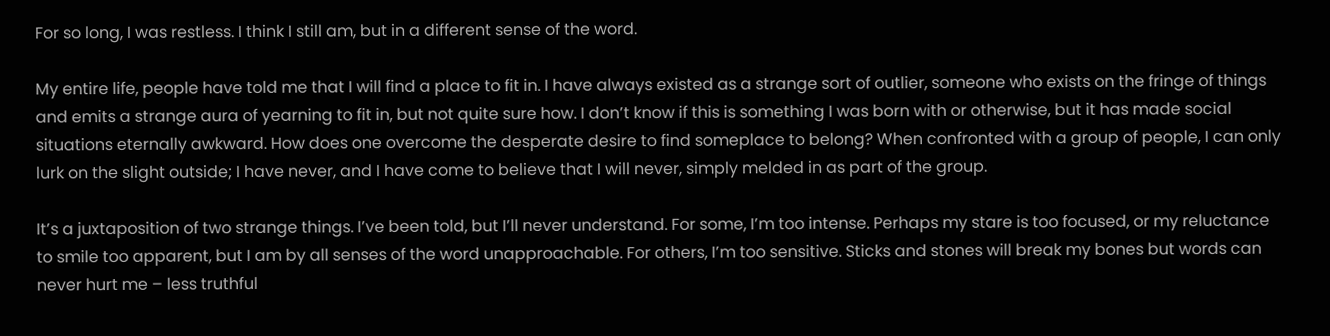For so long, I was restless. I think I still am, but in a different sense of the word.

My entire life, people have told me that I will find a place to fit in. I have always existed as a strange sort of outlier, someone who exists on the fringe of things and emits a strange aura of yearning to fit in, but not quite sure how. I don’t know if this is something I was born with or otherwise, but it has made social situations eternally awkward. How does one overcome the desperate desire to find someplace to belong? When confronted with a group of people, I can only lurk on the slight outside; I have never, and I have come to believe that I will never, simply melded in as part of the group.

It’s a juxtaposition of two strange things. I’ve been told, but I’ll never understand. For some, I’m too intense. Perhaps my stare is too focused, or my reluctance to smile too apparent, but I am by all senses of the word unapproachable. For others, I’m too sensitive. Sticks and stones will break my bones but words can never hurt me – less truthful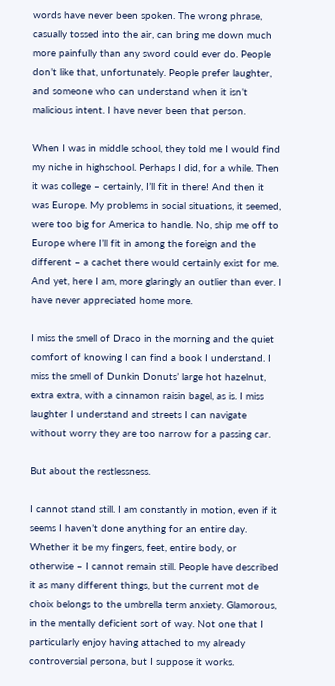words have never been spoken. The wrong phrase, casually tossed into the air, can bring me down much more painfully than any sword could ever do. People don’t like that, unfortunately. People prefer laughter, and someone who can understand when it isn’t malicious intent. I have never been that person.

When I was in middle school, they told me I would find my niche in highschool. Perhaps I did, for a while. Then it was college – certainly, I’ll fit in there! And then it was Europe. My problems in social situations, it seemed, were too big for America to handle. No, ship me off to Europe where I’ll fit in among the foreign and the different – a cachet there would certainly exist for me. And yet, here I am, more glaringly an outlier than ever. I have never appreciated home more.

I miss the smell of Draco in the morning and the quiet comfort of knowing I can find a book I understand. I miss the smell of Dunkin Donuts’ large hot hazelnut, extra extra, with a cinnamon raisin bagel, as is. I miss laughter I understand and streets I can navigate without worry they are too narrow for a passing car.

But about the restlessness.

I cannot stand still. I am constantly in motion, even if it seems I haven’t done anything for an entire day. Whether it be my fingers, feet, entire body, or otherwise – I cannot remain still. People have described it as many different things, but the current mot de choix belongs to the umbrella term anxiety. Glamorous, in the mentally deficient sort of way. Not one that I particularly enjoy having attached to my already controversial persona, but I suppose it works.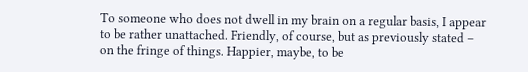To someone who does not dwell in my brain on a regular basis, I appear to be rather unattached. Friendly, of course, but as previously stated – on the fringe of things. Happier, maybe, to be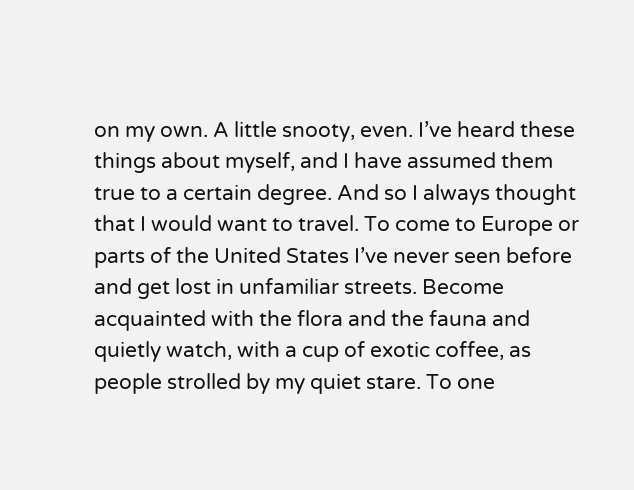on my own. A little snooty, even. I’ve heard these things about myself, and I have assumed them true to a certain degree. And so I always thought that I would want to travel. To come to Europe or parts of the United States I’ve never seen before and get lost in unfamiliar streets. Become acquainted with the flora and the fauna and quietly watch, with a cup of exotic coffee, as people strolled by my quiet stare. To one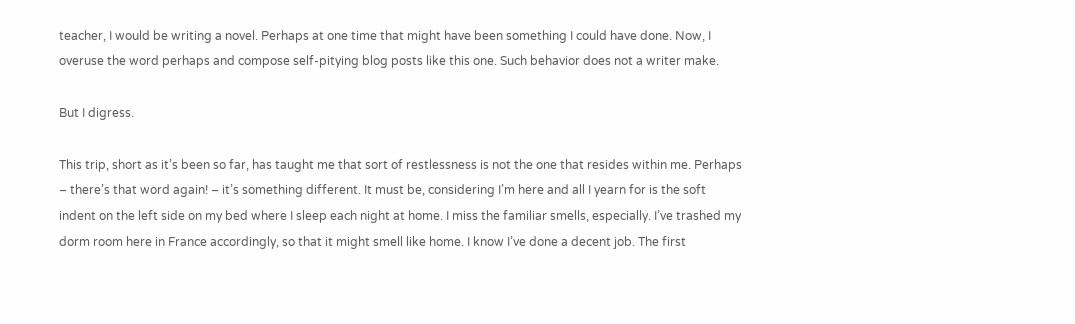teacher, I would be writing a novel. Perhaps at one time that might have been something I could have done. Now, I overuse the word perhaps and compose self-pitying blog posts like this one. Such behavior does not a writer make.

But I digress.

This trip, short as it’s been so far, has taught me that sort of restlessness is not the one that resides within me. Perhaps – there’s that word again! – it’s something different. It must be, considering I’m here and all I yearn for is the soft indent on the left side on my bed where I sleep each night at home. I miss the familiar smells, especially. I’ve trashed my dorm room here in France accordingly, so that it might smell like home. I know I’ve done a decent job. The first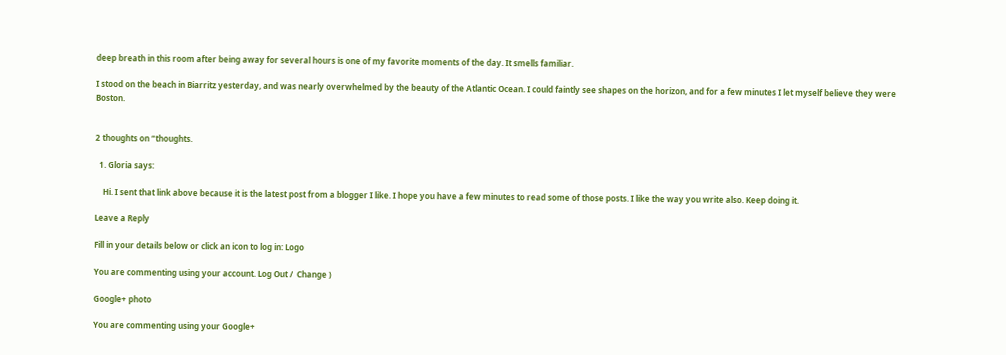deep breath in this room after being away for several hours is one of my favorite moments of the day. It smells familiar.

I stood on the beach in Biarritz yesterday, and was nearly overwhelmed by the beauty of the Atlantic Ocean. I could faintly see shapes on the horizon, and for a few minutes I let myself believe they were Boston.


2 thoughts on “thoughts.

  1. Gloria says:

    Hi. I sent that link above because it is the latest post from a blogger I like. I hope you have a few minutes to read some of those posts. I like the way you write also. Keep doing it.

Leave a Reply

Fill in your details below or click an icon to log in: Logo

You are commenting using your account. Log Out /  Change )

Google+ photo

You are commenting using your Google+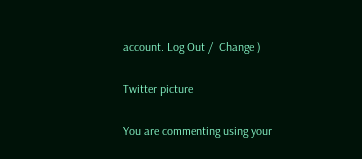account. Log Out /  Change )

Twitter picture

You are commenting using your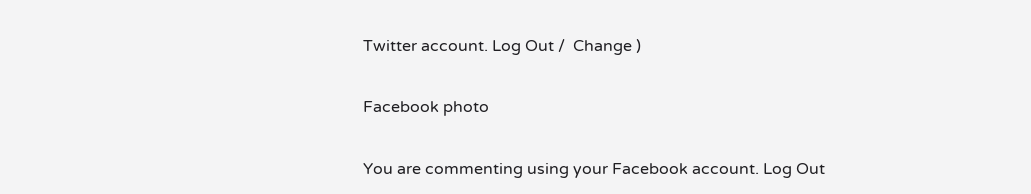Twitter account. Log Out /  Change )

Facebook photo

You are commenting using your Facebook account. Log Out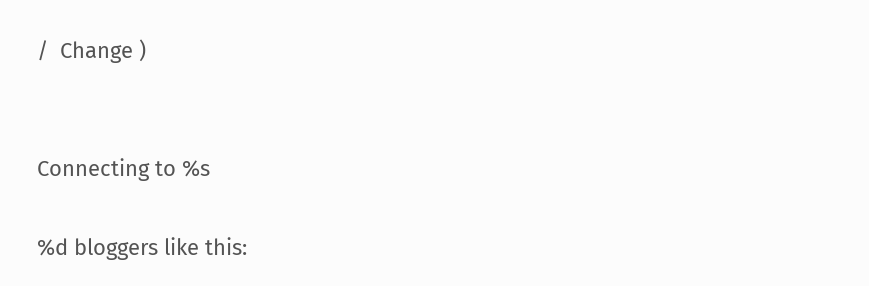/  Change )


Connecting to %s

%d bloggers like this: